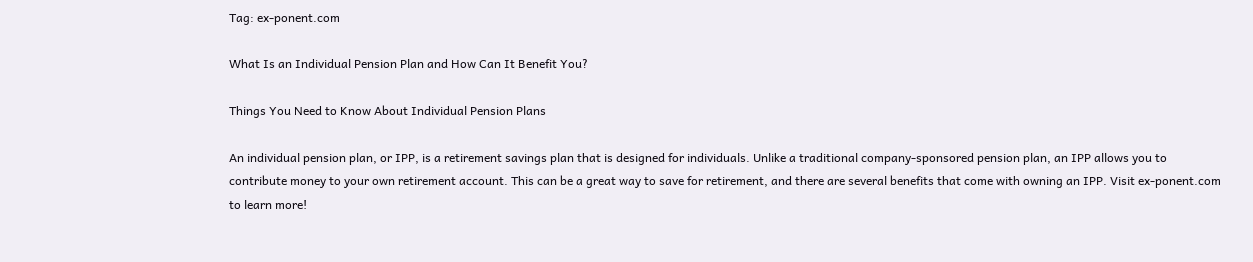Tag: ex-ponent.com

What Is an Individual Pension Plan and How Can It Benefit You?

Things You Need to Know About Individual Pension Plans

An individual pension plan, or IPP, is a retirement savings plan that is designed for individuals. Unlike a traditional company-sponsored pension plan, an IPP allows you to contribute money to your own retirement account. This can be a great way to save for retirement, and there are several benefits that come with owning an IPP. Visit ex-ponent.com to learn more!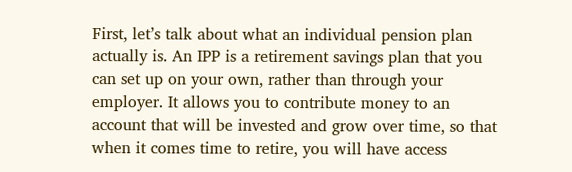First, let’s talk about what an individual pension plan actually is. An IPP is a retirement savings plan that you can set up on your own, rather than through your employer. It allows you to contribute money to an account that will be invested and grow over time, so that when it comes time to retire, you will have access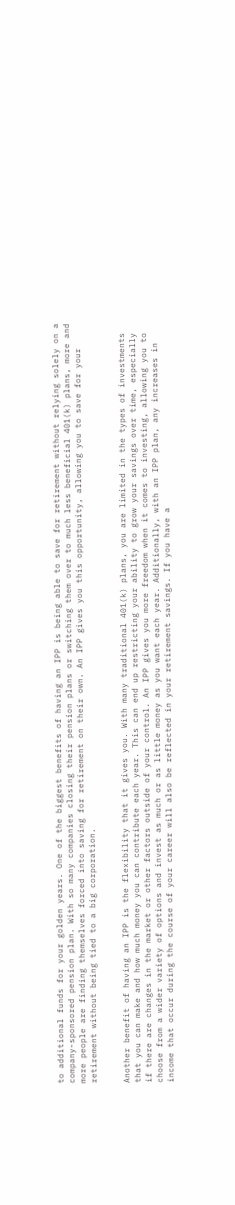to additional funds for your golden years. One of the biggest benefits of having an IPP is being able to save for retirement without relying solely on a company-sponsored pension plan. With so many companies closing their pension plans or switching them over to much less beneficial 401(k) plans, more and more people are finding themselves forced into saving for retirement on their own. An IPP gives you this opportunity, allowing you to save for your retirement without being tied to a big corporation.


Another benefit of having an IPP is the flexibility that it gives you. With many traditional 401(k) plans, you are limited in the types of investments that you can make and how much money you can contribute each year. This can end up restricting your ability to grow your savings over time, especially if there are changes in the market or other factors outside of your control. An IPP gives you more freedom when it comes to investing, allowing you to choose from a wider variety of options and invest as much or as little money as you want each year. Additionally, with an IPP plan, any increases in income that occur during the course of your career will also be reflected in your retirement savings. If you have a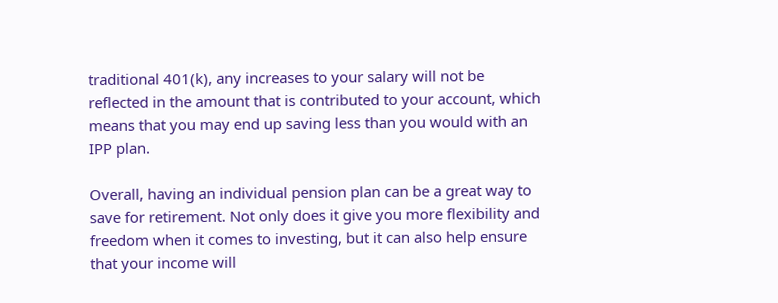traditional 401(k), any increases to your salary will not be reflected in the amount that is contributed to your account, which means that you may end up saving less than you would with an IPP plan.

Overall, having an individual pension plan can be a great way to save for retirement. Not only does it give you more flexibility and freedom when it comes to investing, but it can also help ensure that your income will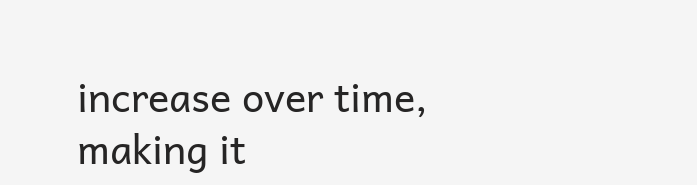increase over time, making it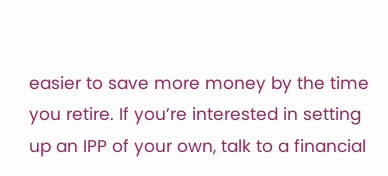easier to save more money by the time you retire. If you’re interested in setting up an IPP of your own, talk to a financial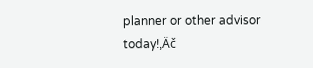planner or other advisor today!‚Äč